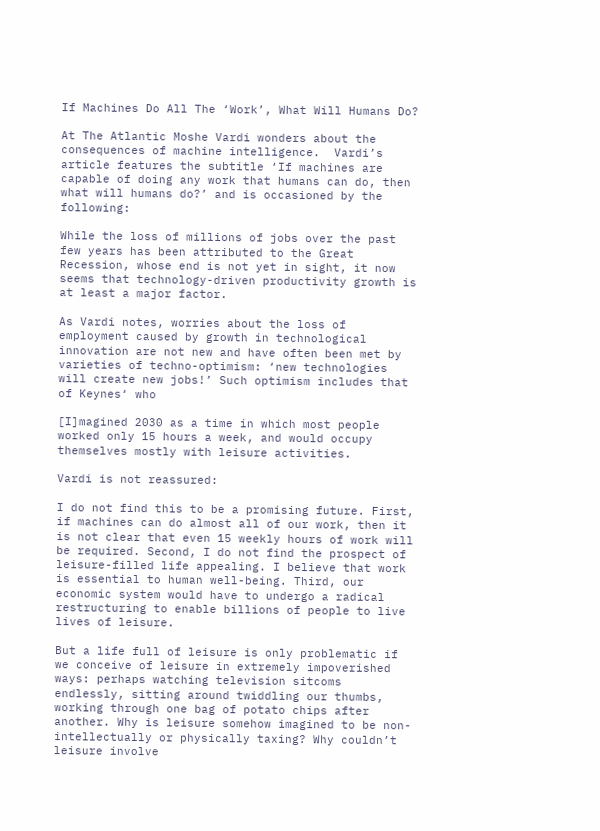If Machines Do All The ‘Work’, What Will Humans Do?

At The Atlantic Moshe Vardi wonders about the consequences of machine intelligence.  Vardi’s article features the subtitle ‘If machines are capable of doing any work that humans can do, then what will humans do?’ and is occasioned by the following:

While the loss of millions of jobs over the past few years has been attributed to the Great Recession, whose end is not yet in sight, it now seems that technology-driven productivity growth is at least a major factor.

As Vardi notes, worries about the loss of employment caused by growth in technological innovation are not new and have often been met by varieties of techno-optimism: ‘new technologies will create new jobs!’ Such optimism includes that of Keynes‘ who

[I]magined 2030 as a time in which most people worked only 15 hours a week, and would occupy themselves mostly with leisure activities.

Vardi is not reassured:

I do not find this to be a promising future. First, if machines can do almost all of our work, then it is not clear that even 15 weekly hours of work will be required. Second, I do not find the prospect of leisure-filled life appealing. I believe that work is essential to human well-being. Third, our economic system would have to undergo a radical restructuring to enable billions of people to live lives of leisure.

But a life full of leisure is only problematic if we conceive of leisure in extremely impoverished ways: perhaps watching television sitcoms endlessly, sitting around twiddling our thumbs, working through one bag of potato chips after another. Why is leisure somehow imagined to be non-intellectually or physically taxing? Why couldn’t leisure involve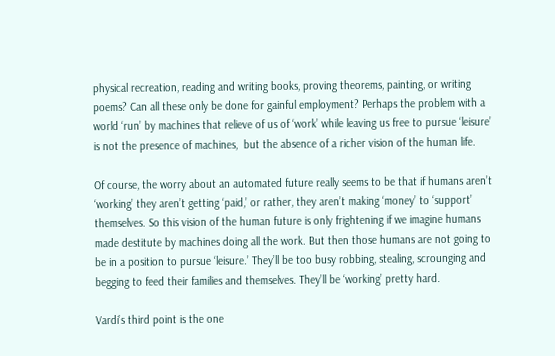physical recreation, reading and writing books, proving theorems, painting, or writing poems? Can all these only be done for gainful employment? Perhaps the problem with a world ‘run’ by machines that relieve of us of ‘work’ while leaving us free to pursue ‘leisure’ is not the presence of machines,  but the absence of a richer vision of the human life.

Of course, the worry about an automated future really seems to be that if humans aren’t ‘working’ they aren’t getting ‘paid,’ or rather, they aren’t making ‘money’ to ‘support’ themselves. So this vision of the human future is only frightening if we imagine humans made destitute by machines doing all the work. But then those humans are not going to be in a position to pursue ‘leisure.’ They’ll be too busy robbing, stealing, scrounging and begging to feed their families and themselves. They’ll be ‘working’ pretty hard.

Vardi’s third point is the one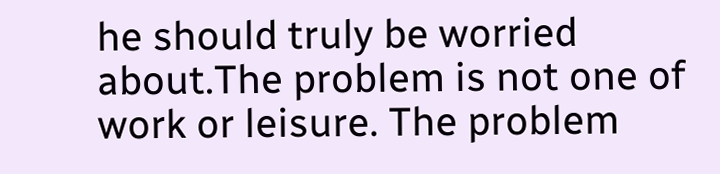he should truly be worried about.The problem is not one of work or leisure. The problem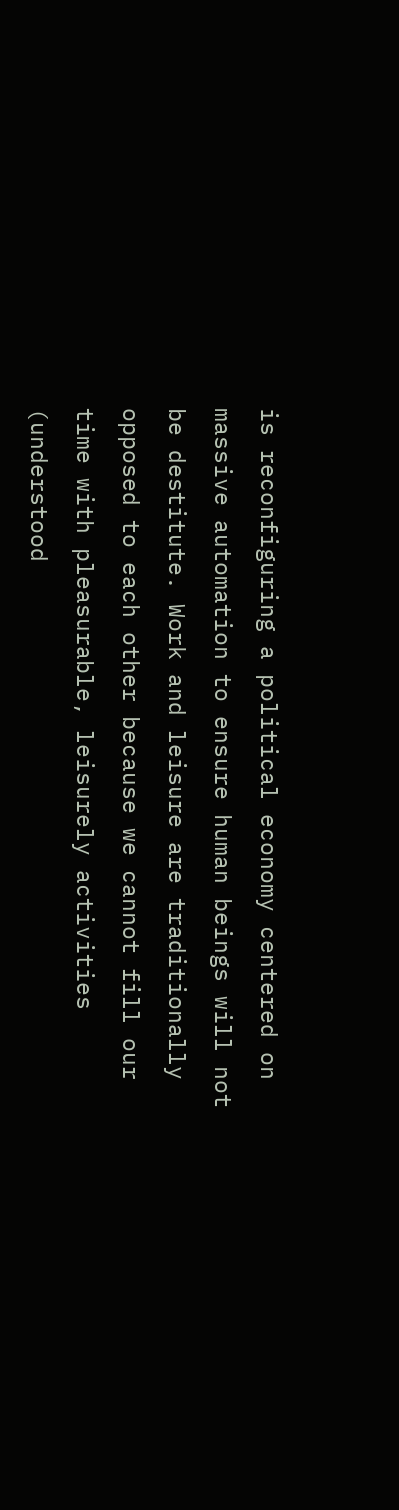is reconfiguring a political economy centered on massive automation to ensure human beings will not be destitute. Work and leisure are traditionally opposed to each other because we cannot fill our time with pleasurable, leisurely activities (understood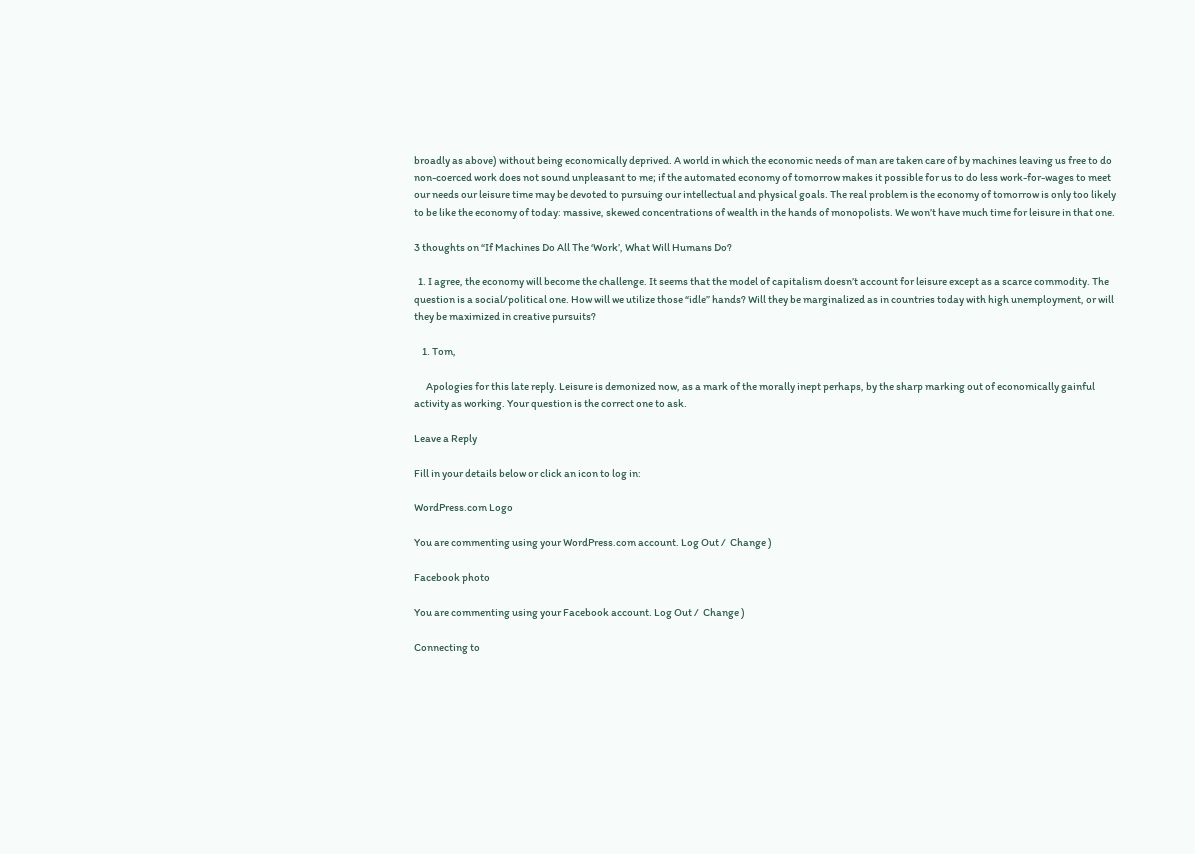broadly as above) without being economically deprived. A world in which the economic needs of man are taken care of by machines leaving us free to do non-coerced work does not sound unpleasant to me; if the automated economy of tomorrow makes it possible for us to do less work-for-wages to meet our needs our leisure time may be devoted to pursuing our intellectual and physical goals. The real problem is the economy of tomorrow is only too likely to be like the economy of today: massive, skewed concentrations of wealth in the hands of monopolists. We won’t have much time for leisure in that one.

3 thoughts on “If Machines Do All The ‘Work’, What Will Humans Do?

  1. I agree, the economy will become the challenge. It seems that the model of capitalism doesn’t account for leisure except as a scarce commodity. The question is a social/political one. How will we utilize those “idle” hands? Will they be marginalized as in countries today with high unemployment, or will they be maximized in creative pursuits?

    1. Tom,

      Apologies for this late reply. Leisure is demonized now, as a mark of the morally inept perhaps, by the sharp marking out of economically gainful activity as working. Your question is the correct one to ask.

Leave a Reply

Fill in your details below or click an icon to log in:

WordPress.com Logo

You are commenting using your WordPress.com account. Log Out /  Change )

Facebook photo

You are commenting using your Facebook account. Log Out /  Change )

Connecting to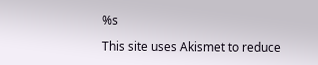%s

This site uses Akismet to reduce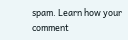spam. Learn how your comment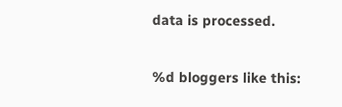data is processed.

%d bloggers like this: